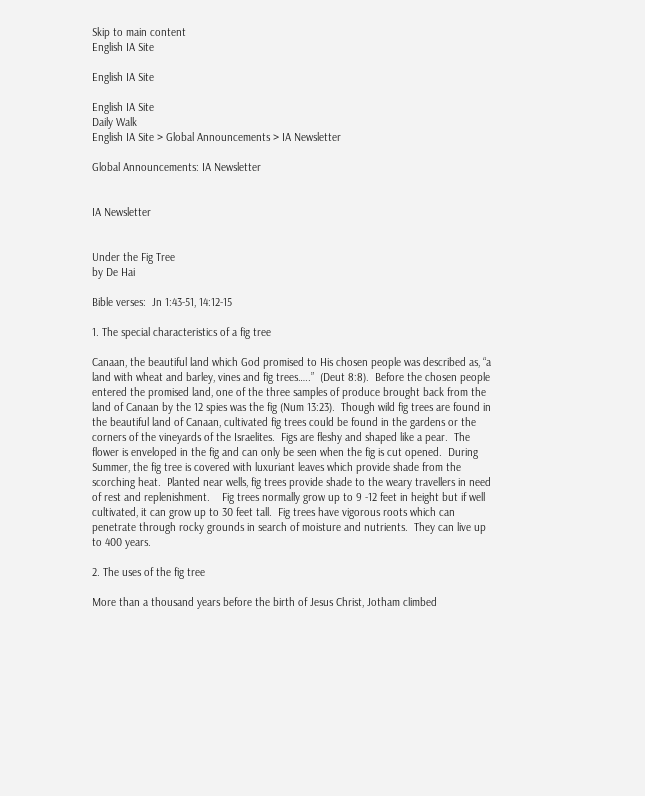Skip to main content
English IA Site

English IA Site

English IA Site
Daily Walk
English IA Site > Global Announcements > IA Newsletter

Global Announcements: IA Newsletter


IA Newsletter


Under the Fig Tree
by De Hai

Bible verses:  Jn 1:43-51, 14:12-15

1. The special characteristics of a fig tree

Canaan, the beautiful land which God promised to His chosen people was described as, “a land with wheat and barley, vines and fig trees…..”  (Deut 8:8).  Before the chosen people entered the promised land, one of the three samples of produce brought back from the land of Canaan by the 12 spies was the fig (Num 13:23).  Though wild fig trees are found in the beautiful land of Canaan, cultivated fig trees could be found in the gardens or the corners of the vineyards of the Israelites.  Figs are fleshy and shaped like a pear.  The flower is enveloped in the fig and can only be seen when the fig is cut opened.  During Summer, the fig tree is covered with luxuriant leaves which provide shade from the scorching heat.  Planted near wells, fig trees provide shade to the weary travellers in need of rest and replenishment.    Fig trees normally grow up to 9 -12 feet in height but if well cultivated, it can grow up to 30 feet tall.  Fig trees have vigorous roots which can penetrate through rocky grounds in search of moisture and nutrients.  They can live up to 400 years.

2. The uses of the fig tree

More than a thousand years before the birth of Jesus Christ, Jotham climbed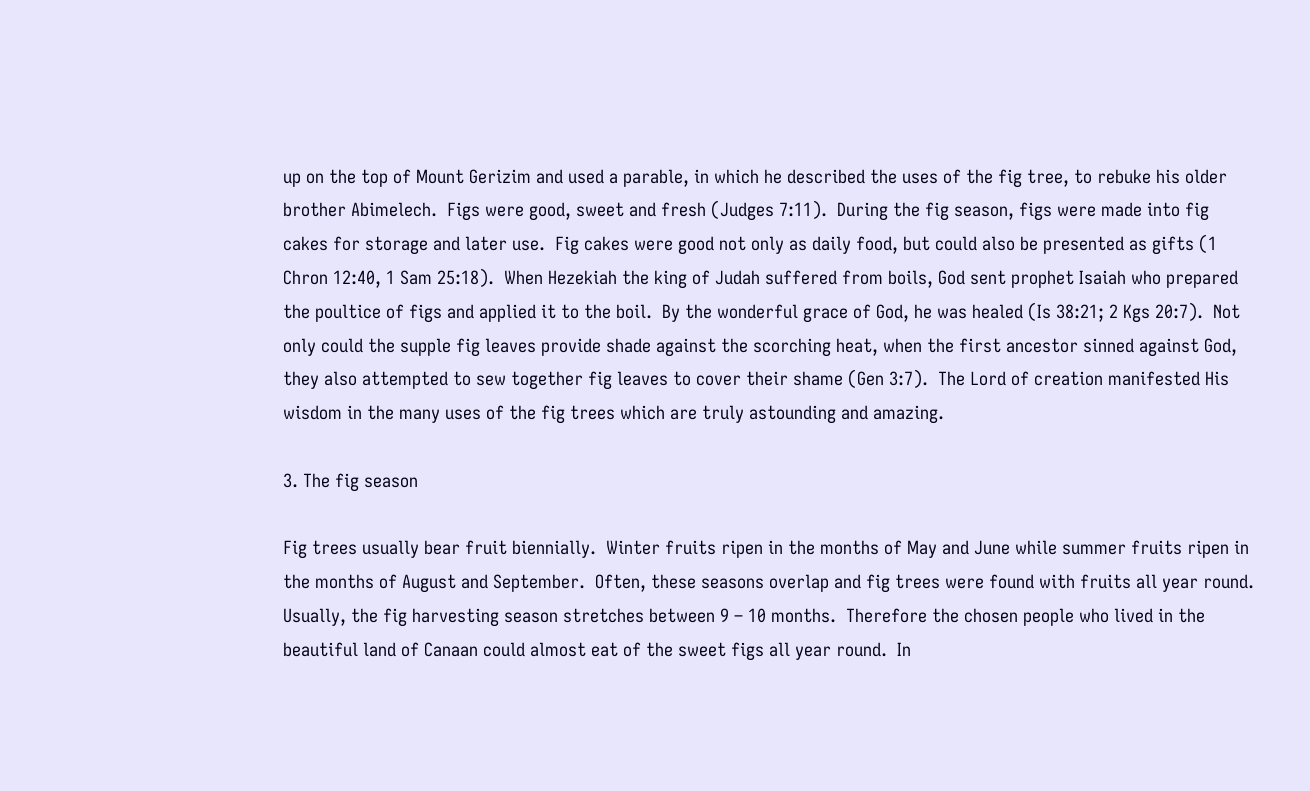up on the top of Mount Gerizim and used a parable, in which he described the uses of the fig tree, to rebuke his older brother Abimelech.  Figs were good, sweet and fresh (Judges 7:11).  During the fig season, figs were made into fig cakes for storage and later use.  Fig cakes were good not only as daily food, but could also be presented as gifts (1 Chron 12:40, 1 Sam 25:18).  When Hezekiah the king of Judah suffered from boils, God sent prophet Isaiah who prepared the poultice of figs and applied it to the boil.  By the wonderful grace of God, he was healed (Is 38:21; 2 Kgs 20:7).  Not only could the supple fig leaves provide shade against the scorching heat, when the first ancestor sinned against God, they also attempted to sew together fig leaves to cover their shame (Gen 3:7).  The Lord of creation manifested His wisdom in the many uses of the fig trees which are truly astounding and amazing.

3. The fig season

Fig trees usually bear fruit biennially.  Winter fruits ripen in the months of May and June while summer fruits ripen in the months of August and September.  Often, these seasons overlap and fig trees were found with fruits all year round.  Usually, the fig harvesting season stretches between 9 – 10 months.  Therefore the chosen people who lived in the beautiful land of Canaan could almost eat of the sweet figs all year round.  In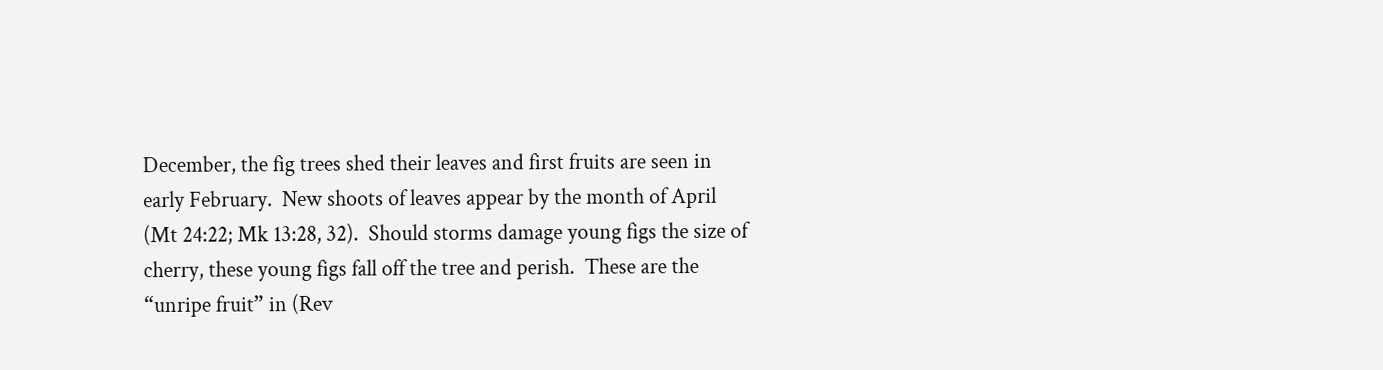December, the fig trees shed their leaves and first fruits are seen in early February.  New shoots of leaves appear by the month of April (Mt 24:22; Mk 13:28, 32).  Should storms damage young figs the size of cherry, these young figs fall off the tree and perish.  These are the “unripe fruit” in (Rev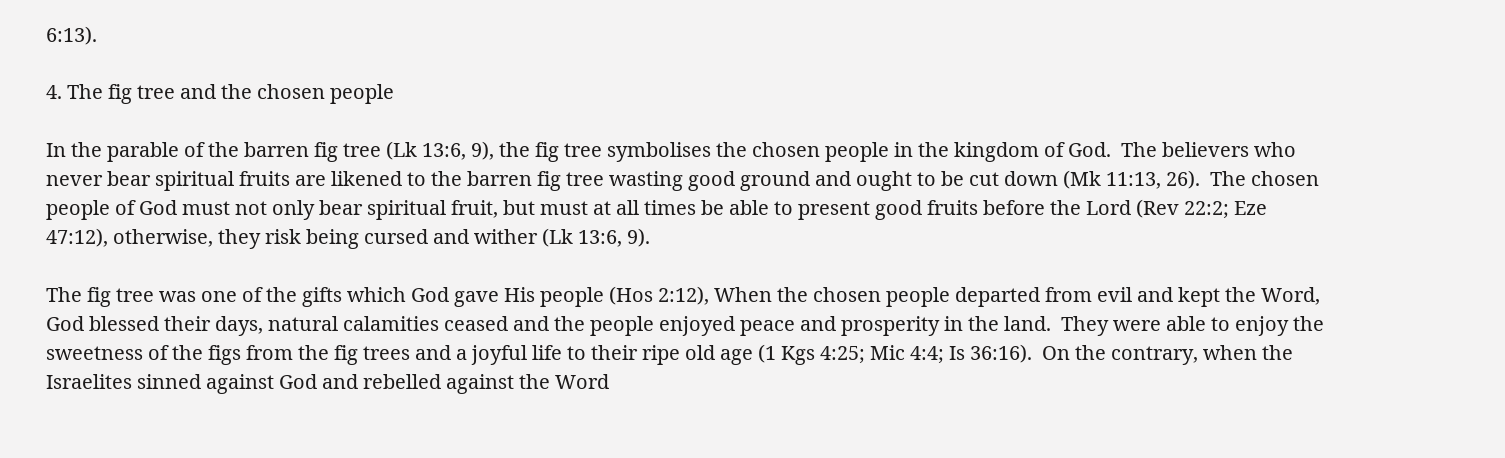6:13).

4. The fig tree and the chosen people

In the parable of the barren fig tree (Lk 13:6, 9), the fig tree symbolises the chosen people in the kingdom of God.  The believers who never bear spiritual fruits are likened to the barren fig tree wasting good ground and ought to be cut down (Mk 11:13, 26).  The chosen people of God must not only bear spiritual fruit, but must at all times be able to present good fruits before the Lord (Rev 22:2; Eze 47:12), otherwise, they risk being cursed and wither (Lk 13:6, 9).

The fig tree was one of the gifts which God gave His people (Hos 2:12), When the chosen people departed from evil and kept the Word, God blessed their days, natural calamities ceased and the people enjoyed peace and prosperity in the land.  They were able to enjoy the sweetness of the figs from the fig trees and a joyful life to their ripe old age (1 Kgs 4:25; Mic 4:4; Is 36:16).  On the contrary, when the Israelites sinned against God and rebelled against the Word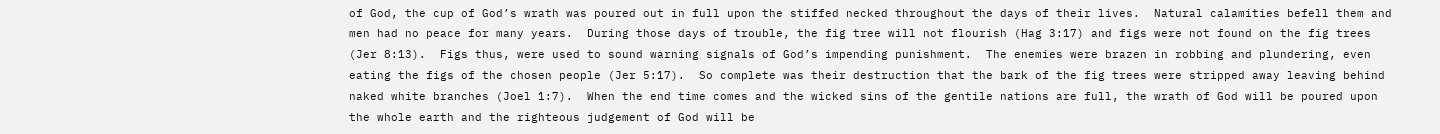of God, the cup of God’s wrath was poured out in full upon the stiffed necked throughout the days of their lives.  Natural calamities befell them and men had no peace for many years.  During those days of trouble, the fig tree will not flourish (Hag 3:17) and figs were not found on the fig trees (Jer 8:13).  Figs thus, were used to sound warning signals of God’s impending punishment.  The enemies were brazen in robbing and plundering, even eating the figs of the chosen people (Jer 5:17).  So complete was their destruction that the bark of the fig trees were stripped away leaving behind naked white branches (Joel 1:7).  When the end time comes and the wicked sins of the gentile nations are full, the wrath of God will be poured upon the whole earth and the righteous judgement of God will be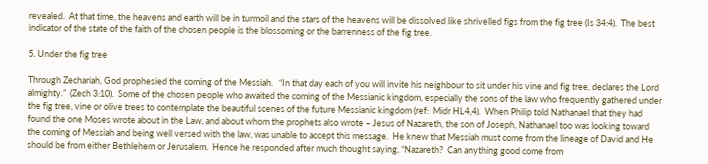revealed.  At that time, the heavens and earth will be in turmoil and the stars of the heavens will be dissolved like shrivelled figs from the fig tree (Is 34:4).  The best indicator of the state of the faith of the chosen people is the blossoming or the barrenness of the fig tree.

5. Under the fig tree

Through Zechariah, God prophesied the coming of the Messiah.   “In that day each of you will invite his neighbour to sit under his vine and fig tree, declares the Lord almighty.”  (Zech 3:10).  Some of the chosen people who awaited the coming of the Messianic kingdom, especially the sons of the law who frequently gathered under the fig tree, vine or olive trees to contemplate the beautiful scenes of the future Messianic kingdom (ref:  Midr HL4,4).  When Philip told Nathanael that they had found the one Moses wrote about in the Law, and about whom the prophets also wrote – Jesus of Nazareth, the son of Joseph, Nathanael too was looking toward the coming of Messiah and being well versed with the law, was unable to accept this message.  He knew that Messiah must come from the lineage of David and He should be from either Bethlehem or Jerusalem.  Hence he responded after much thought saying, “Nazareth?  Can anything good come from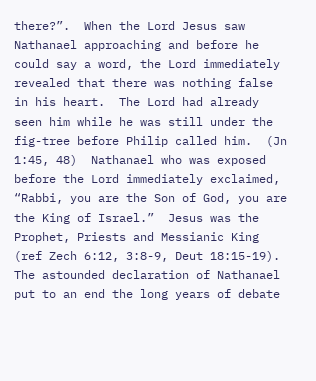there?”.  When the Lord Jesus saw Nathanael approaching and before he could say a word, the Lord immediately revealed that there was nothing false in his heart.  The Lord had already seen him while he was still under the fig-tree before Philip called him.  (Jn 1:45, 48)  Nathanael who was exposed before the Lord immediately exclaimed, “Rabbi, you are the Son of God, you are the King of Israel.”  Jesus was the Prophet, Priests and Messianic King (ref Zech 6:12, 3:8-9, Deut 18:15-19).  The astounded declaration of Nathanael put to an end the long years of debate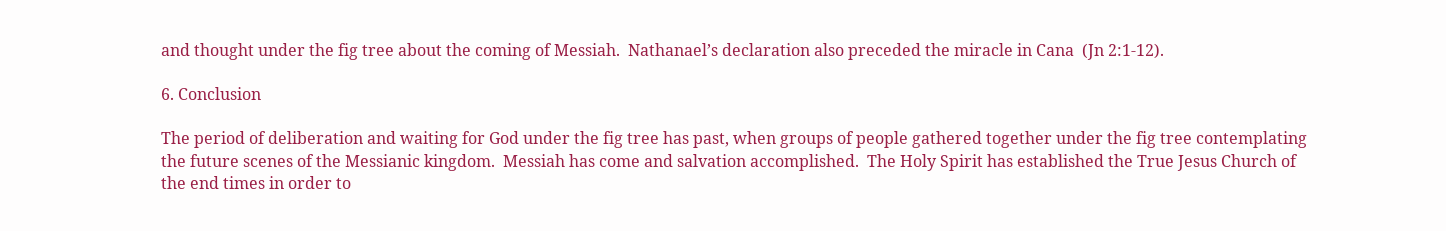and thought under the fig tree about the coming of Messiah.  Nathanael’s declaration also preceded the miracle in Cana  (Jn 2:1-12).

6. Conclusion

The period of deliberation and waiting for God under the fig tree has past, when groups of people gathered together under the fig tree contemplating the future scenes of the Messianic kingdom.  Messiah has come and salvation accomplished.  The Holy Spirit has established the True Jesus Church of the end times in order to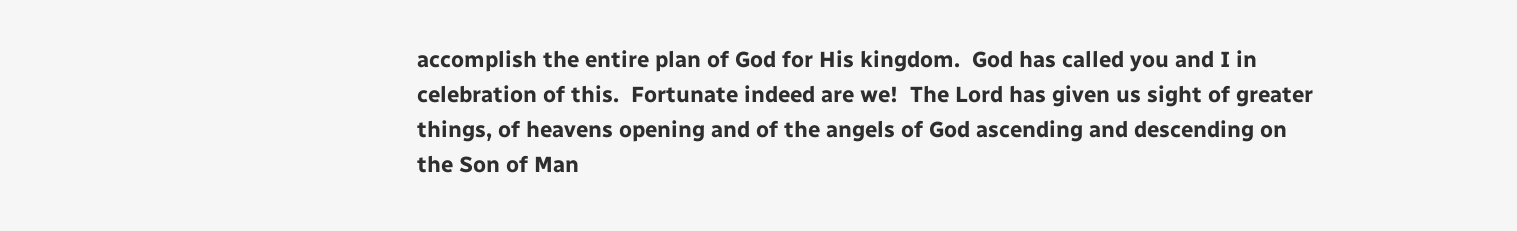accomplish the entire plan of God for His kingdom.  God has called you and I in celebration of this.  Fortunate indeed are we!  The Lord has given us sight of greater things, of heavens opening and of the angels of God ascending and descending on the Son of Man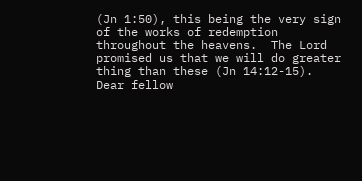(Jn 1:50), this being the very sign of the works of redemption throughout the heavens.  The Lord promised us that we will do greater thing than these (Jn 14:12-15).  Dear fellow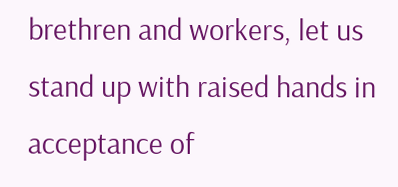brethren and workers, let us stand up with raised hands in acceptance of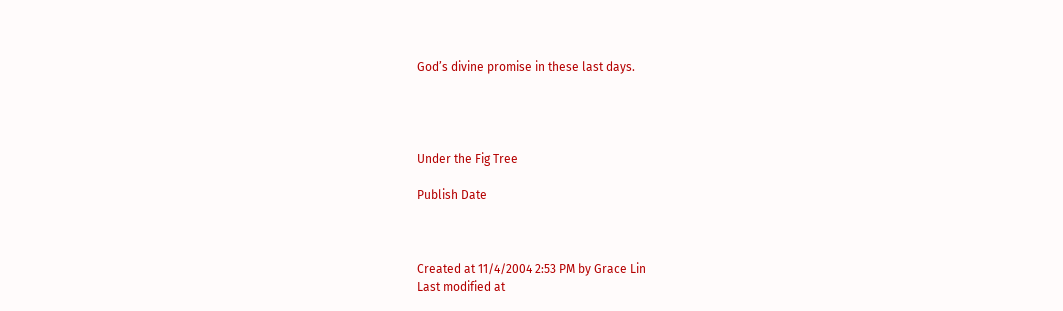God’s divine promise in these last days.




Under the Fig Tree

Publish Date



Created at 11/4/2004 2:53 PM by Grace Lin
Last modified at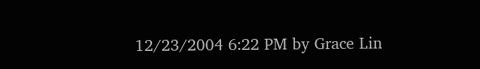12/23/2004 6:22 PM by Grace Lin